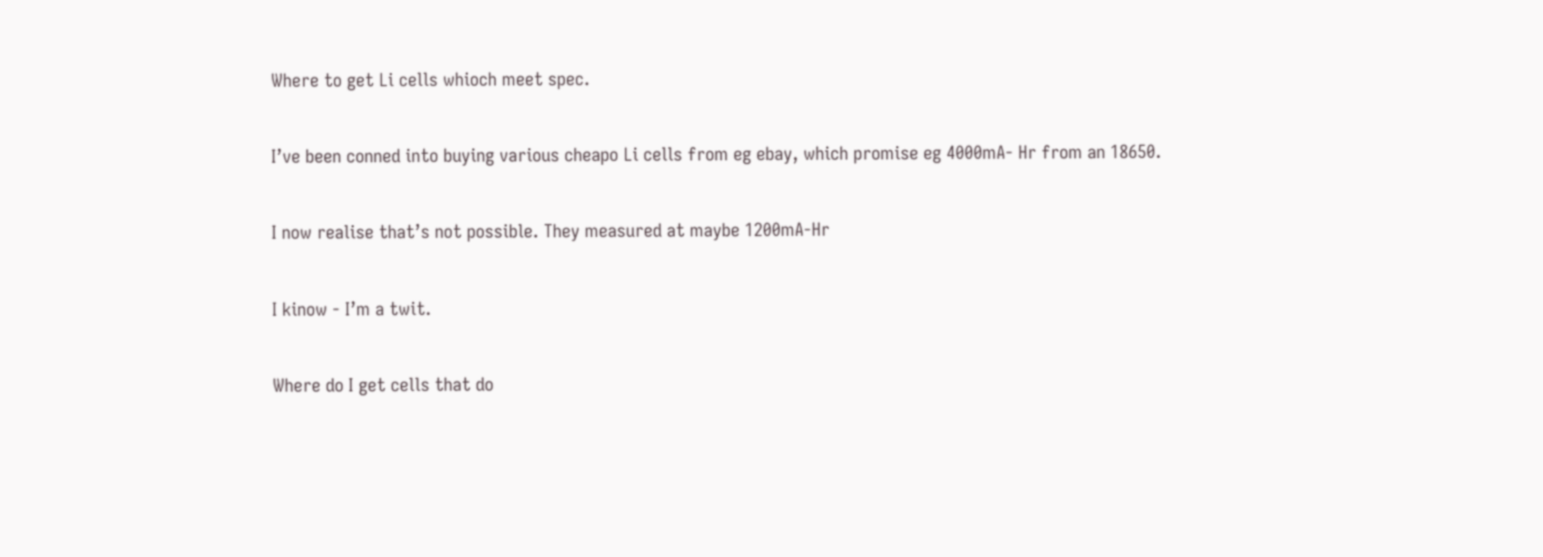Where to get Li cells whioch meet spec.

I’ve been conned into buying various cheapo Li cells from eg ebay, which promise eg 4000mA- Hr from an 18650.

I now realise that’s not possible. They measured at maybe 1200mA-Hr

I kinow - I’m a twit.

Where do I get cells that do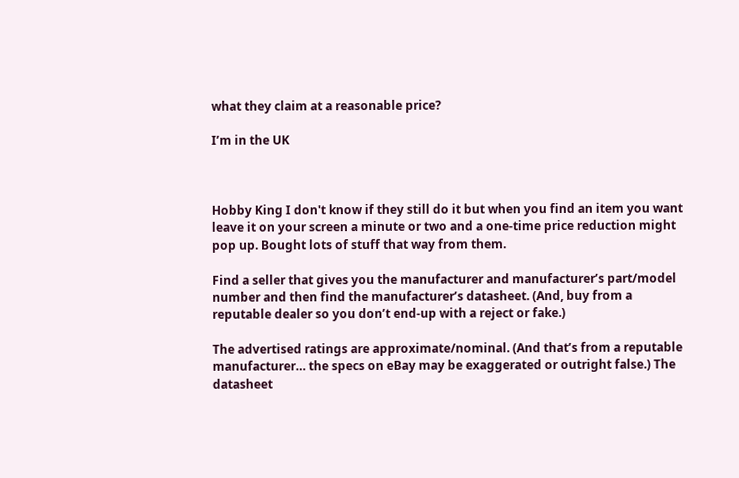what they claim at a reasonable price?

I’m in the UK



Hobby King I don't know if they still do it but when you find an item you want leave it on your screen a minute or two and a one-time price reduction might pop up. Bought lots of stuff that way from them.

Find a seller that gives you the manufacturer and manufacturer’s part/model number and then find the manufacturer’s datasheet. (And, buy from a reputable dealer so you don’t end-up with a reject or fake.)

The advertised ratings are approximate/nominal. (And that’s from a reputable manufacturer… the specs on eBay may be exaggerated or outright false.) The datasheet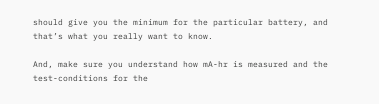should give you the minimum for the particular battery, and that’s what you really want to know.

And, make sure you understand how mA-hr is measured and the test-conditions for the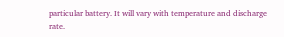particular battery. It will vary with temperature and discharge rate.